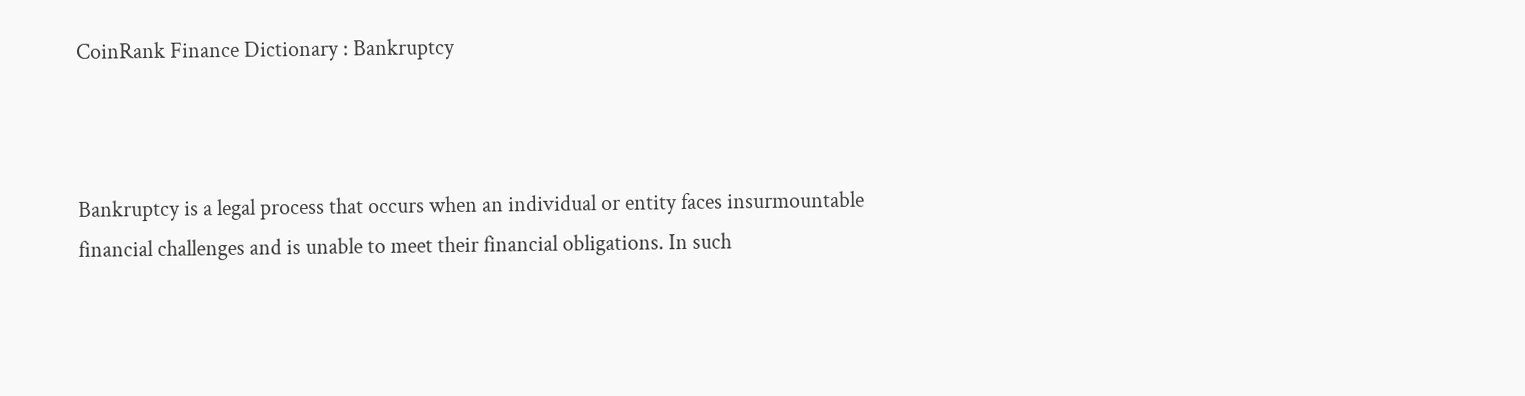CoinRank Finance Dictionary : Bankruptcy



Bankruptcy is a legal process that occurs when an individual or entity faces insurmountable financial challenges and is unable to meet their financial obligations. In such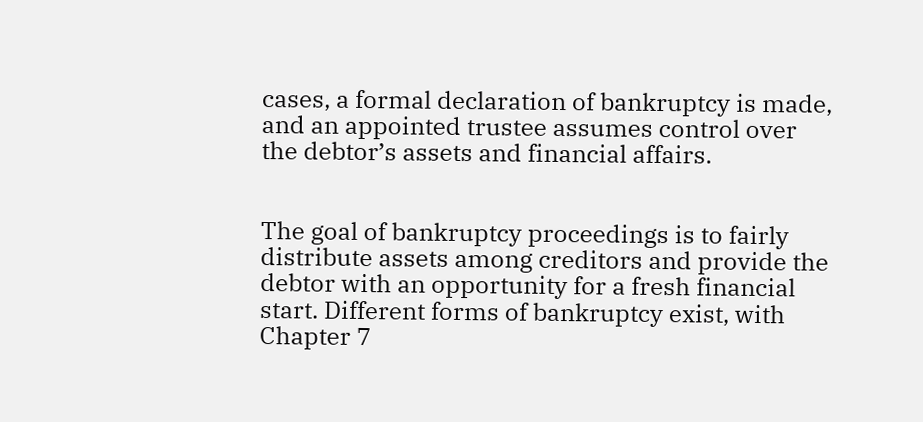cases, a formal declaration of bankruptcy is made, and an appointed trustee assumes control over the debtor’s assets and financial affairs.


The goal of bankruptcy proceedings is to fairly distribute assets among creditors and provide the debtor with an opportunity for a fresh financial start. Different forms of bankruptcy exist, with Chapter 7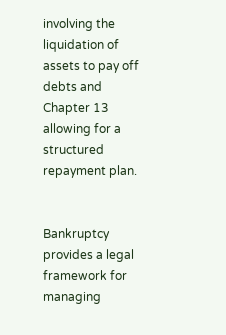involving the liquidation of assets to pay off debts and Chapter 13 allowing for a structured repayment plan.


Bankruptcy provides a legal framework for managing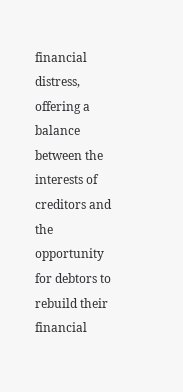financial distress, offering a balance between the interests of creditors and the opportunity for debtors to rebuild their financial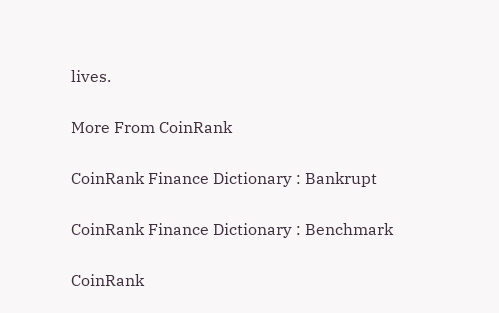lives.

More From CoinRank

CoinRank Finance Dictionary : Bankrupt

CoinRank Finance Dictionary : Benchmark

CoinRank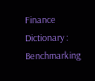Finance Dictionary : Benchmarking